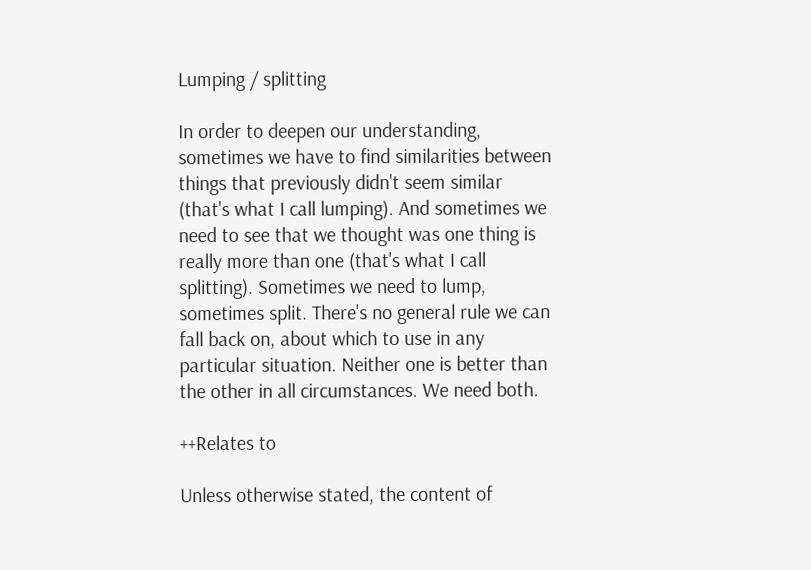Lumping / splitting

In order to deepen our understanding, sometimes we have to find similarities between things that previously didn't seem similar (that's what I call lumping). And sometimes we need to see that we thought was one thing is really more than one (that's what I call splitting). Sometimes we need to lump, sometimes split. There's no general rule we can fall back on, about which to use in any particular situation. Neither one is better than the other in all circumstances. We need both.

++Relates to

Unless otherwise stated, the content of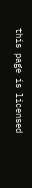this page is licensed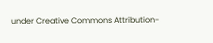under Creative Commons Attribution-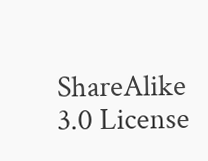ShareAlike 3.0 License